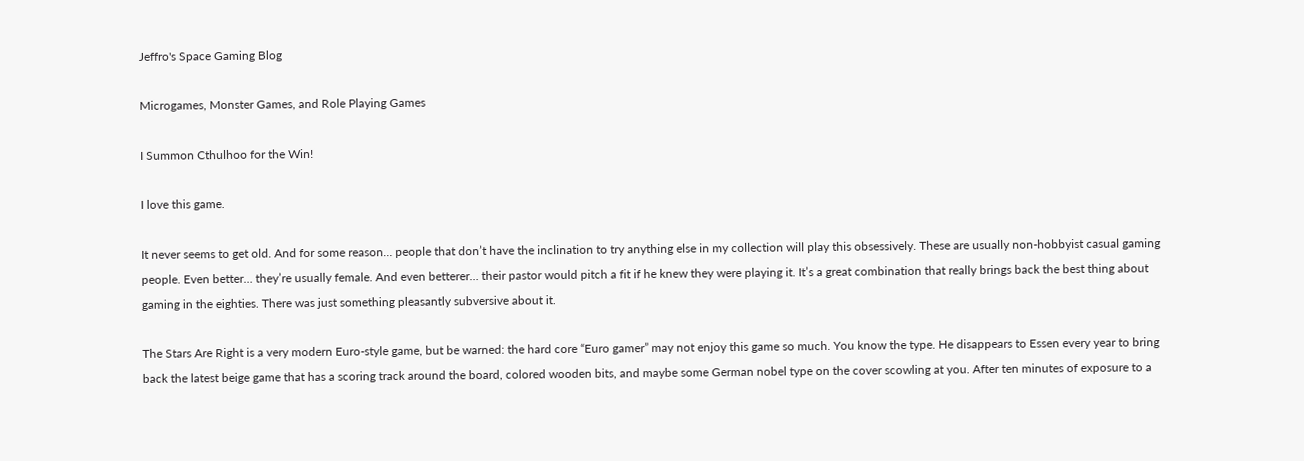Jeffro's Space Gaming Blog

Microgames, Monster Games, and Role Playing Games

I Summon Cthulhoo for the Win!

I love this game.

It never seems to get old. And for some reason… people that don’t have the inclination to try anything else in my collection will play this obsessively. These are usually non-hobbyist casual gaming people. Even better… they’re usually female. And even betterer… their pastor would pitch a fit if he knew they were playing it. It’s a great combination that really brings back the best thing about gaming in the eighties. There was just something pleasantly subversive about it.

The Stars Are Right is a very modern Euro-style game, but be warned: the hard core “Euro gamer” may not enjoy this game so much. You know the type. He disappears to Essen every year to bring back the latest beige game that has a scoring track around the board, colored wooden bits, and maybe some German nobel type on the cover scowling at you. After ten minutes of exposure to a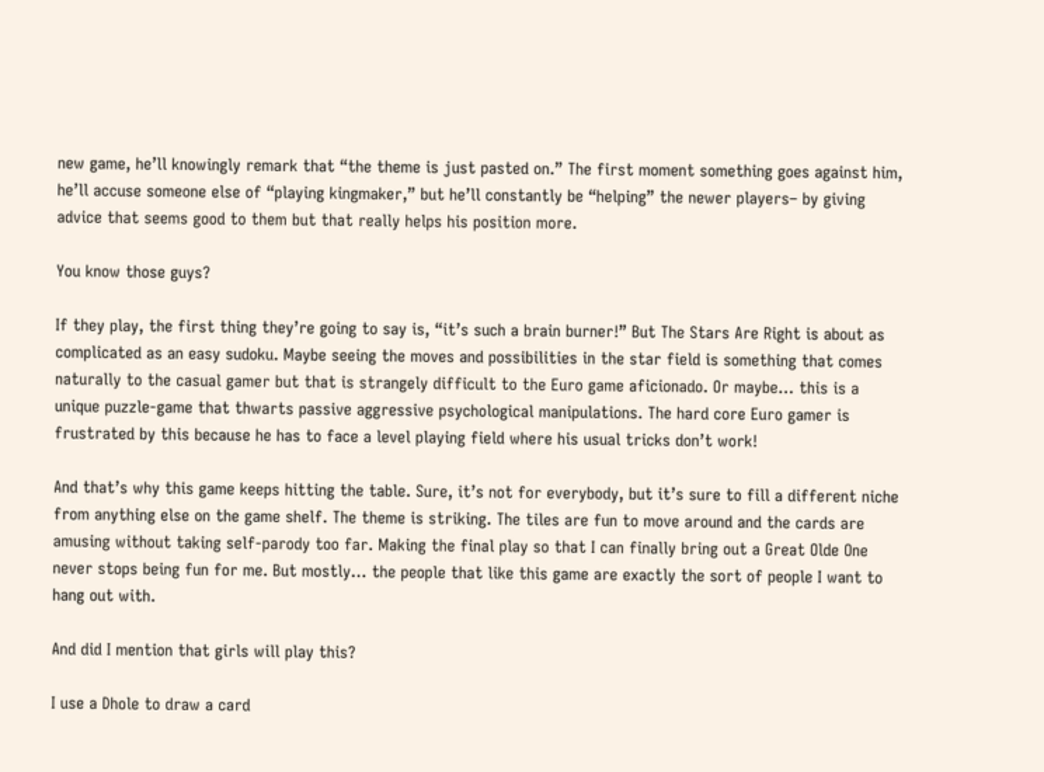new game, he’ll knowingly remark that “the theme is just pasted on.” The first moment something goes against him, he’ll accuse someone else of “playing kingmaker,” but he’ll constantly be “helping” the newer players– by giving advice that seems good to them but that really helps his position more.

You know those guys?

If they play, the first thing they’re going to say is, “it’s such a brain burner!” But The Stars Are Right is about as complicated as an easy sudoku. Maybe seeing the moves and possibilities in the star field is something that comes naturally to the casual gamer but that is strangely difficult to the Euro game aficionado. Or maybe… this is a unique puzzle-game that thwarts passive aggressive psychological manipulations. The hard core Euro gamer is frustrated by this because he has to face a level playing field where his usual tricks don’t work!

And that’s why this game keeps hitting the table. Sure, it’s not for everybody, but it’s sure to fill a different niche from anything else on the game shelf. The theme is striking. The tiles are fun to move around and the cards are amusing without taking self-parody too far. Making the final play so that I can finally bring out a Great Olde One never stops being fun for me. But mostly… the people that like this game are exactly the sort of people I want to hang out with.

And did I mention that girls will play this?

I use a Dhole to draw a card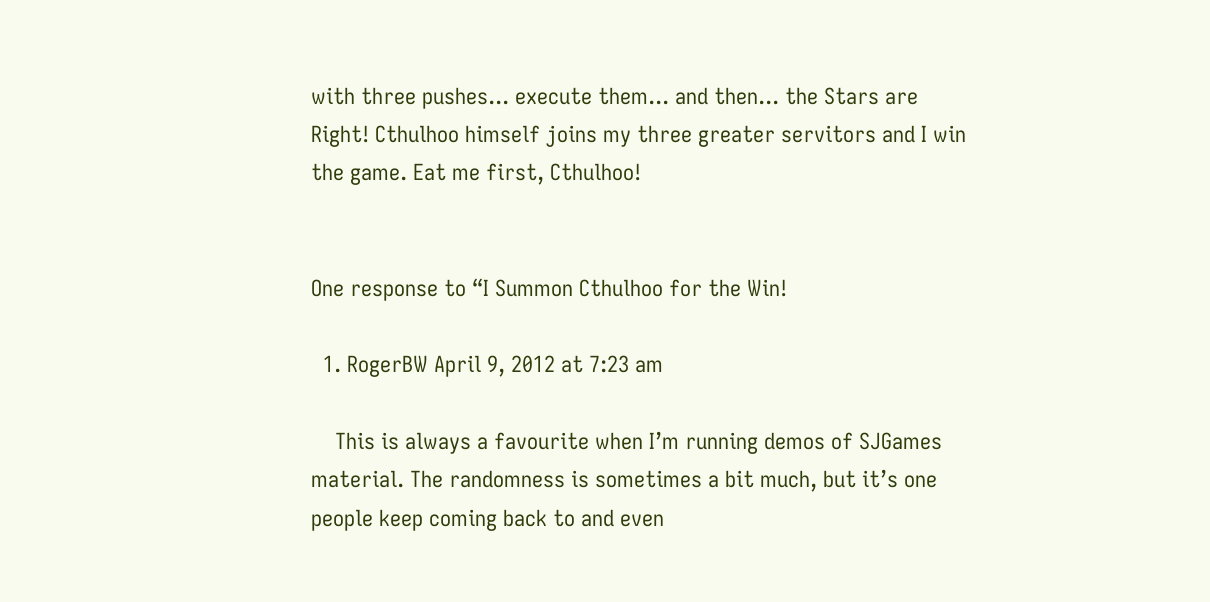with three pushes... execute them... and then... the Stars are Right! Cthulhoo himself joins my three greater servitors and I win the game. Eat me first, Cthulhoo!


One response to “I Summon Cthulhoo for the Win!

  1. RogerBW April 9, 2012 at 7:23 am

    This is always a favourite when I’m running demos of SJGames material. The randomness is sometimes a bit much, but it’s one people keep coming back to and even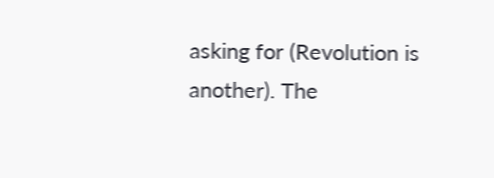asking for (Revolution is another). The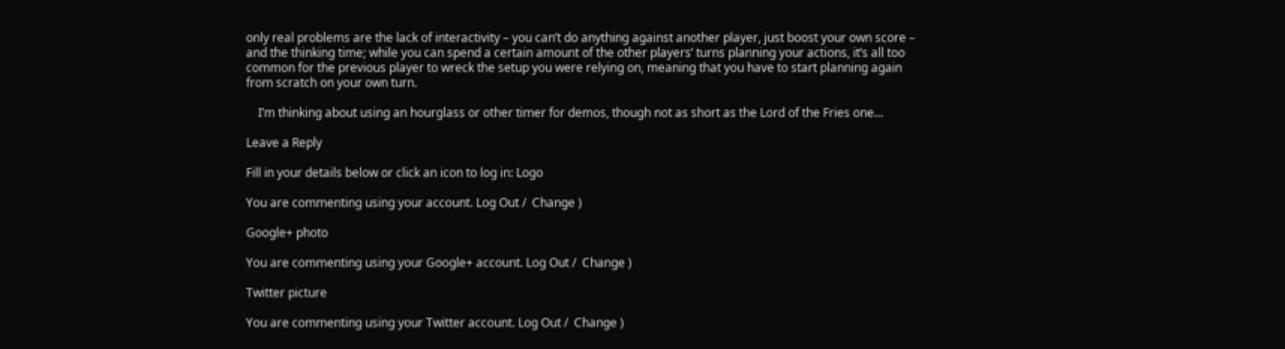only real problems are the lack of interactivity – you can’t do anything against another player, just boost your own score – and the thinking time; while you can spend a certain amount of the other players’ turns planning your actions, it’s all too common for the previous player to wreck the setup you were relying on, meaning that you have to start planning again from scratch on your own turn.

    I’m thinking about using an hourglass or other timer for demos, though not as short as the Lord of the Fries one…

Leave a Reply

Fill in your details below or click an icon to log in: Logo

You are commenting using your account. Log Out /  Change )

Google+ photo

You are commenting using your Google+ account. Log Out /  Change )

Twitter picture

You are commenting using your Twitter account. Log Out /  Change )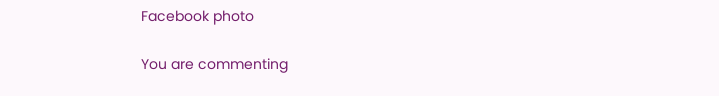Facebook photo

You are commenting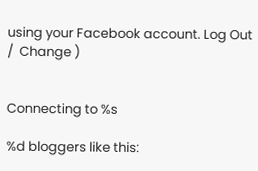using your Facebook account. Log Out /  Change )


Connecting to %s

%d bloggers like this: